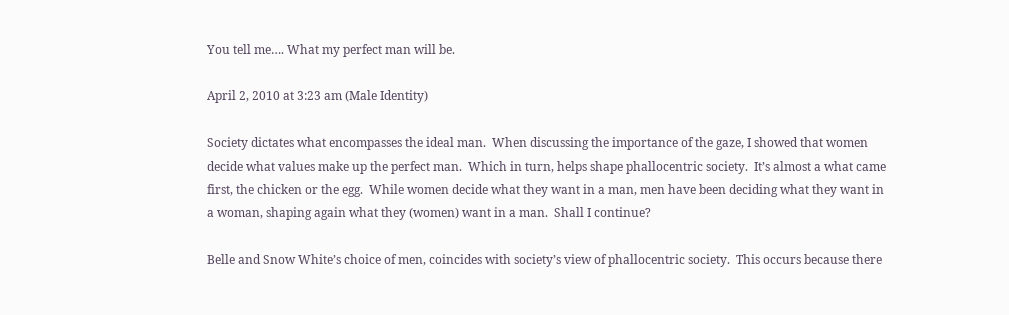You tell me…. What my perfect man will be.

April 2, 2010 at 3:23 am (Male Identity)

Society dictates what encompasses the ideal man.  When discussing the importance of the gaze, I showed that women decide what values make up the perfect man.  Which in turn, helps shape phallocentric society.  It’s almost a what came first, the chicken or the egg.  While women decide what they want in a man, men have been deciding what they want in a woman, shaping again what they (women) want in a man.  Shall I continue?

Belle and Snow White’s choice of men, coincides with society’s view of phallocentric society.  This occurs because there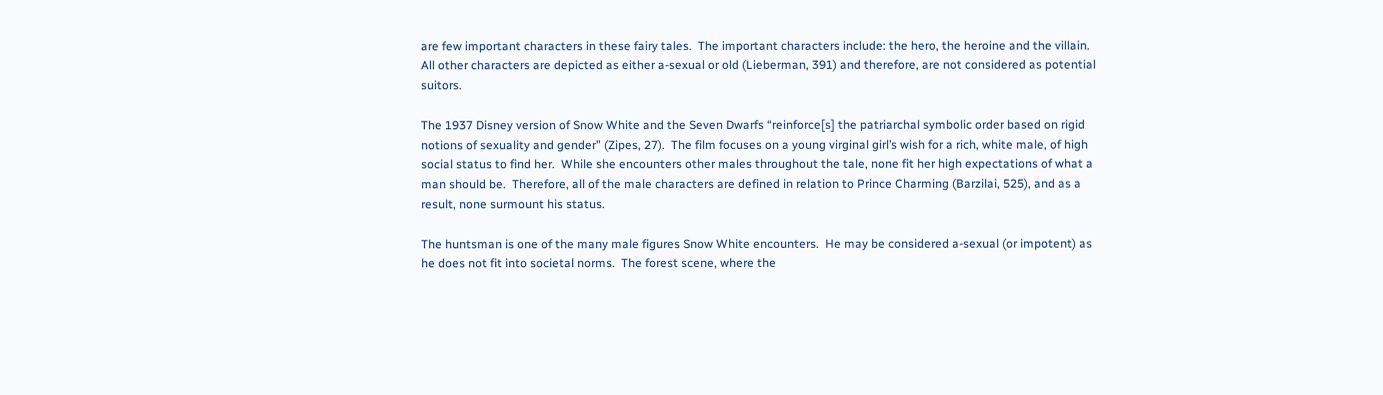are few important characters in these fairy tales.  The important characters include: the hero, the heroine and the villain.  All other characters are depicted as either a-sexual or old (Lieberman, 391) and therefore, are not considered as potential suitors.

The 1937 Disney version of Snow White and the Seven Dwarfs “reinforce[s] the patriarchal symbolic order based on rigid notions of sexuality and gender” (Zipes, 27).  The film focuses on a young virginal girl’s wish for a rich, white male, of high social status to find her.  While she encounters other males throughout the tale, none fit her high expectations of what a man should be.  Therefore, all of the male characters are defined in relation to Prince Charming (Barzilai, 525), and as a result, none surmount his status.

The huntsman is one of the many male figures Snow White encounters.  He may be considered a-sexual (or impotent) as he does not fit into societal norms.  The forest scene, where the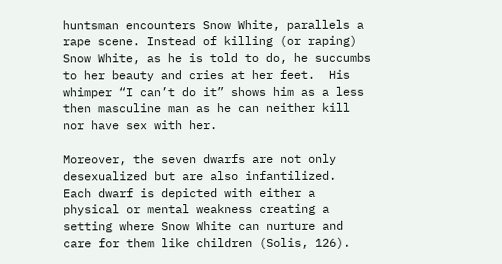huntsman encounters Snow White, parallels a rape scene. Instead of killing (or raping) Snow White, as he is told to do, he succumbs to her beauty and cries at her feet.  His whimper “I can’t do it” shows him as a less then masculine man as he can neither kill nor have sex with her.

Moreover, the seven dwarfs are not only desexualized but are also infantilized.  Each dwarf is depicted with either a physical or mental weakness creating a setting where Snow White can nurture and care for them like children (Solis, 126).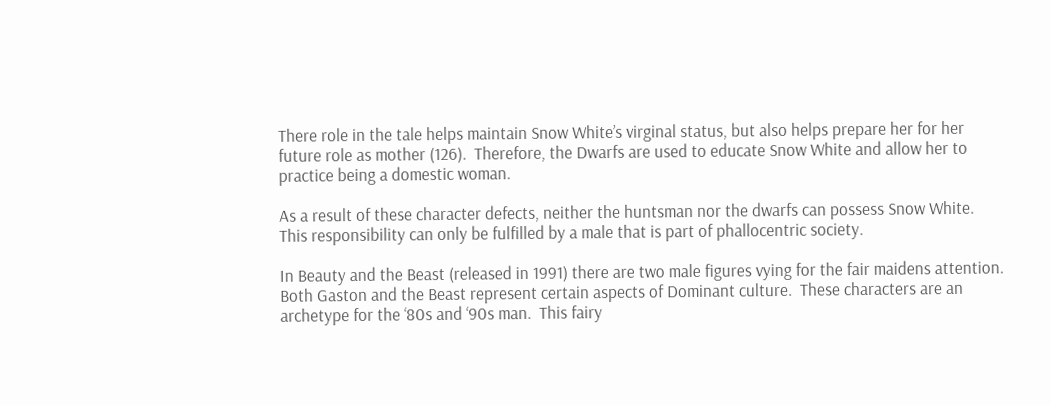There role in the tale helps maintain Snow White’s virginal status, but also helps prepare her for her future role as mother (126).  Therefore, the Dwarfs are used to educate Snow White and allow her to practice being a domestic woman.

As a result of these character defects, neither the huntsman nor the dwarfs can possess Snow White.  This responsibility can only be fulfilled by a male that is part of phallocentric society.

In Beauty and the Beast (released in 1991) there are two male figures vying for the fair maidens attention.  Both Gaston and the Beast represent certain aspects of Dominant culture.  These characters are an archetype for the ‘80s and ‘90s man.  This fairy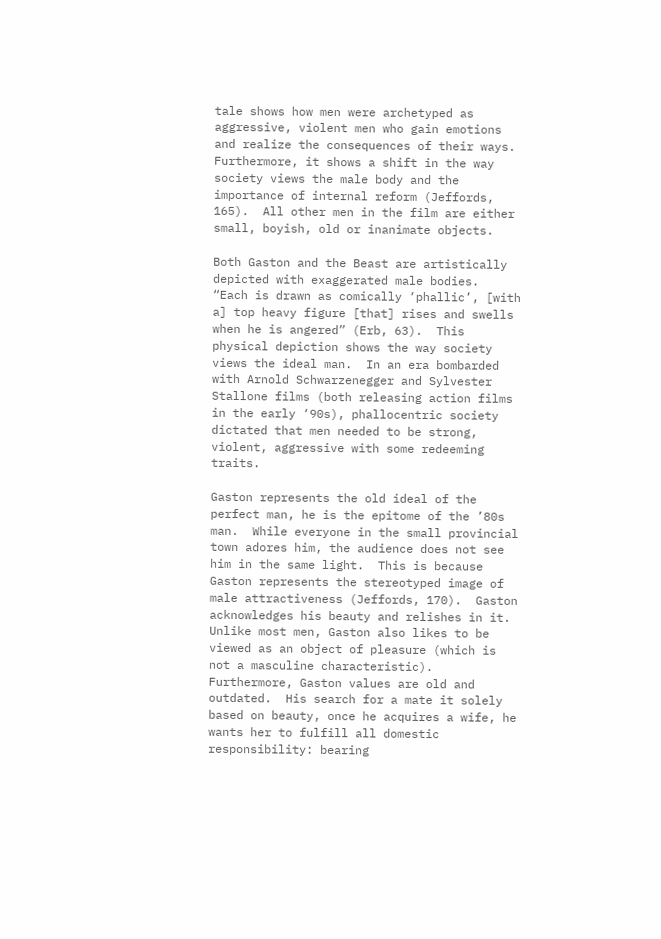tale shows how men were archetyped as aggressive, violent men who gain emotions and realize the consequences of their ways.  Furthermore, it shows a shift in the way society views the male body and the importance of internal reform (Jeffords, 165).  All other men in the film are either small, boyish, old or inanimate objects.

Both Gaston and the Beast are artistically depicted with exaggerated male bodies.  “Each is drawn as comically ‘phallic’, [with a] top heavy figure [that] rises and swells when he is angered” (Erb, 63).  This physical depiction shows the way society views the ideal man.  In an era bombarded with Arnold Schwarzenegger and Sylvester Stallone films (both releasing action films in the early ‘90s), phallocentric society dictated that men needed to be strong, violent, aggressive with some redeeming traits.

Gaston represents the old ideal of the perfect man, he is the epitome of the ’80s man.  While everyone in the small provincial town adores him, the audience does not see him in the same light.  This is because Gaston represents the stereotyped image of male attractiveness (Jeffords, 170).  Gaston acknowledges his beauty and relishes in it.  Unlike most men, Gaston also likes to be viewed as an object of pleasure (which is not a masculine characteristic).  Furthermore, Gaston values are old and outdated.  His search for a mate it solely based on beauty, once he acquires a wife, he wants her to fulfill all domestic responsibility: bearing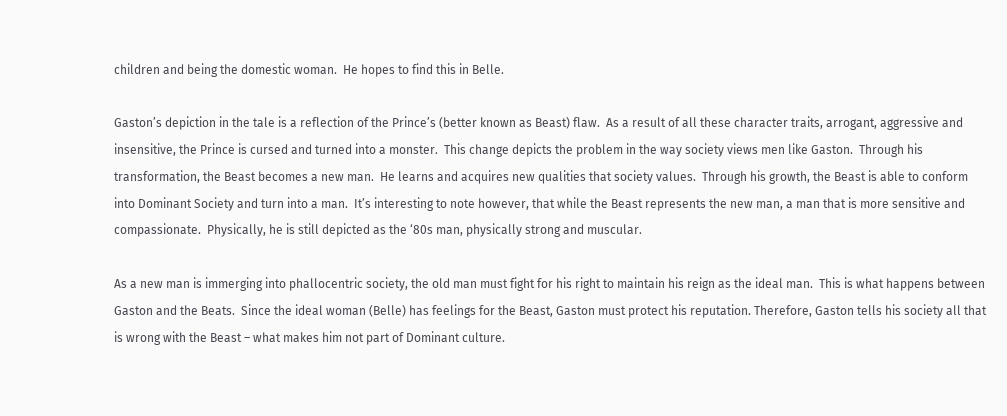children and being the domestic woman.  He hopes to find this in Belle.

Gaston’s depiction in the tale is a reflection of the Prince’s (better known as Beast) flaw.  As a result of all these character traits, arrogant, aggressive and insensitive, the Prince is cursed and turned into a monster.  This change depicts the problem in the way society views men like Gaston.  Through his transformation, the Beast becomes a new man.  He learns and acquires new qualities that society values.  Through his growth, the Beast is able to conform into Dominant Society and turn into a man.  It’s interesting to note however, that while the Beast represents the new man, a man that is more sensitive and compassionate.  Physically, he is still depicted as the ‘80s man, physically strong and muscular.

As a new man is immerging into phallocentric society, the old man must fight for his right to maintain his reign as the ideal man.  This is what happens between Gaston and the Beats.  Since the ideal woman (Belle) has feelings for the Beast, Gaston must protect his reputation. Therefore, Gaston tells his society all that is wrong with the Beast – what makes him not part of Dominant culture.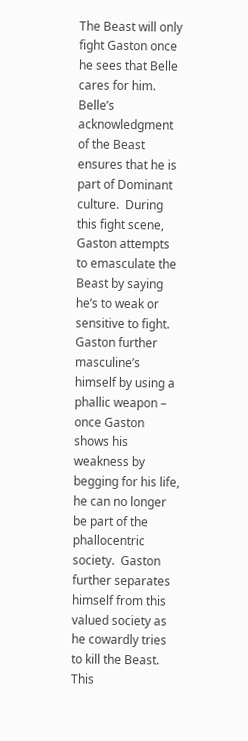The Beast will only fight Gaston once he sees that Belle cares for him.  Belle’s acknowledgment of the Beast ensures that he is part of Dominant culture.  During this fight scene, Gaston attempts to emasculate the Beast by saying he’s to weak or sensitive to fight.  Gaston further masculine’s himself by using a phallic weapon – once Gaston shows his weakness by begging for his life, he can no longer be part of the phallocentric society.  Gaston further separates himself from this valued society as he cowardly tries to kill the Beast.  This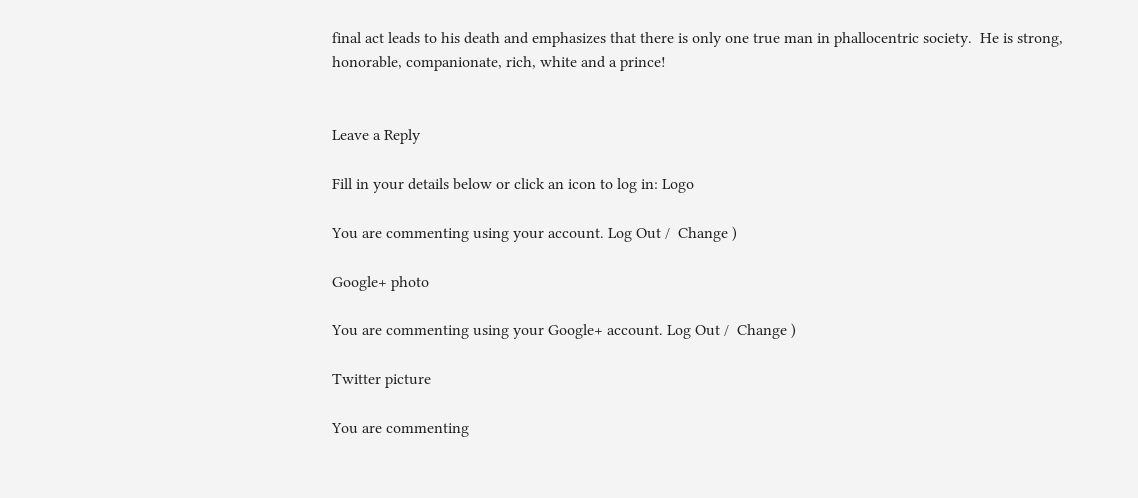final act leads to his death and emphasizes that there is only one true man in phallocentric society.  He is strong, honorable, companionate, rich, white and a prince!


Leave a Reply

Fill in your details below or click an icon to log in: Logo

You are commenting using your account. Log Out /  Change )

Google+ photo

You are commenting using your Google+ account. Log Out /  Change )

Twitter picture

You are commenting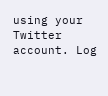using your Twitter account. Log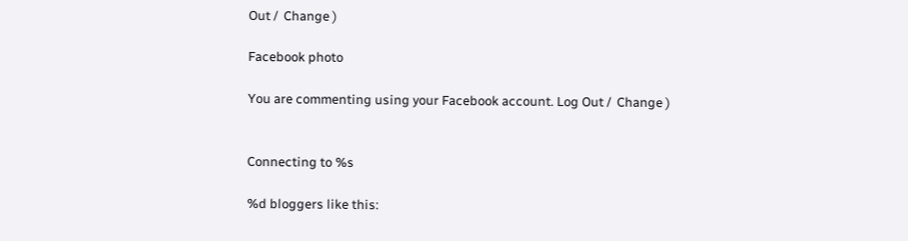Out /  Change )

Facebook photo

You are commenting using your Facebook account. Log Out /  Change )


Connecting to %s

%d bloggers like this: